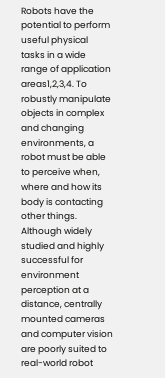Robots have the potential to perform useful physical tasks in a wide range of application areas1,2,3,4. To robustly manipulate objects in complex and changing environments, a robot must be able to perceive when, where and how its body is contacting other things. Although widely studied and highly successful for environment perception at a distance, centrally mounted cameras and computer vision are poorly suited to real-world robot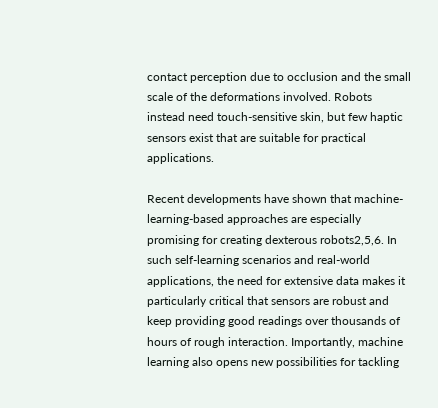contact perception due to occlusion and the small scale of the deformations involved. Robots instead need touch-sensitive skin, but few haptic sensors exist that are suitable for practical applications.

Recent developments have shown that machine-learning-based approaches are especially promising for creating dexterous robots2,5,6. In such self-learning scenarios and real-world applications, the need for extensive data makes it particularly critical that sensors are robust and keep providing good readings over thousands of hours of rough interaction. Importantly, machine learning also opens new possibilities for tackling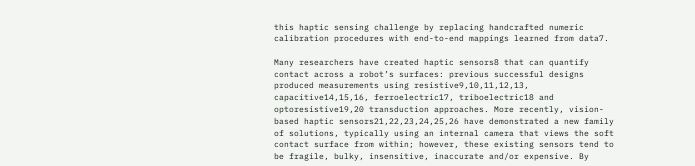this haptic sensing challenge by replacing handcrafted numeric calibration procedures with end-to-end mappings learned from data7.

Many researchers have created haptic sensors8 that can quantify contact across a robot’s surfaces: previous successful designs produced measurements using resistive9,10,11,12,13, capacitive14,15,16, ferroelectric17, triboelectric18 and optoresistive19,20 transduction approaches. More recently, vision-based haptic sensors21,22,23,24,25,26 have demonstrated a new family of solutions, typically using an internal camera that views the soft contact surface from within; however, these existing sensors tend to be fragile, bulky, insensitive, inaccurate and/or expensive. By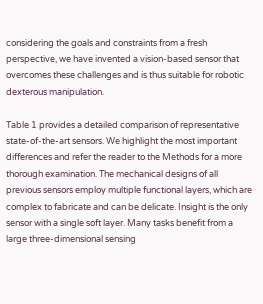considering the goals and constraints from a fresh perspective, we have invented a vision-based sensor that overcomes these challenges and is thus suitable for robotic dexterous manipulation.

Table 1 provides a detailed comparison of representative state-of-the-art sensors. We highlight the most important differences and refer the reader to the Methods for a more thorough examination. The mechanical designs of all previous sensors employ multiple functional layers, which are complex to fabricate and can be delicate. Insight is the only sensor with a single soft layer. Many tasks benefit from a large three-dimensional sensing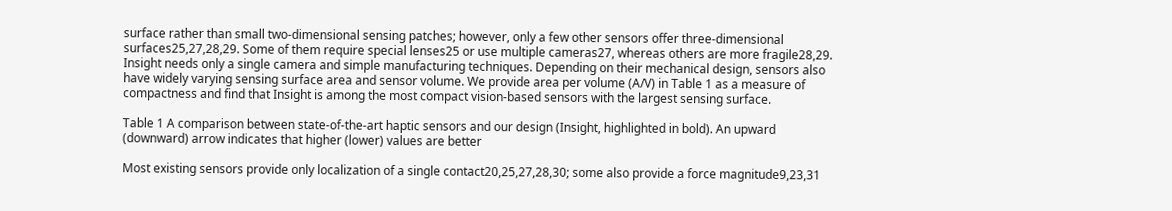surface rather than small two-dimensional sensing patches; however, only a few other sensors offer three-dimensional surfaces25,27,28,29. Some of them require special lenses25 or use multiple cameras27, whereas others are more fragile28,29. Insight needs only a single camera and simple manufacturing techniques. Depending on their mechanical design, sensors also have widely varying sensing surface area and sensor volume. We provide area per volume (A/V) in Table 1 as a measure of compactness and find that Insight is among the most compact vision-based sensors with the largest sensing surface.

Table 1 A comparison between state-of-the-art haptic sensors and our design (Insight, highlighted in bold). An upward (downward) arrow indicates that higher (lower) values are better

Most existing sensors provide only localization of a single contact20,25,27,28,30; some also provide a force magnitude9,23,31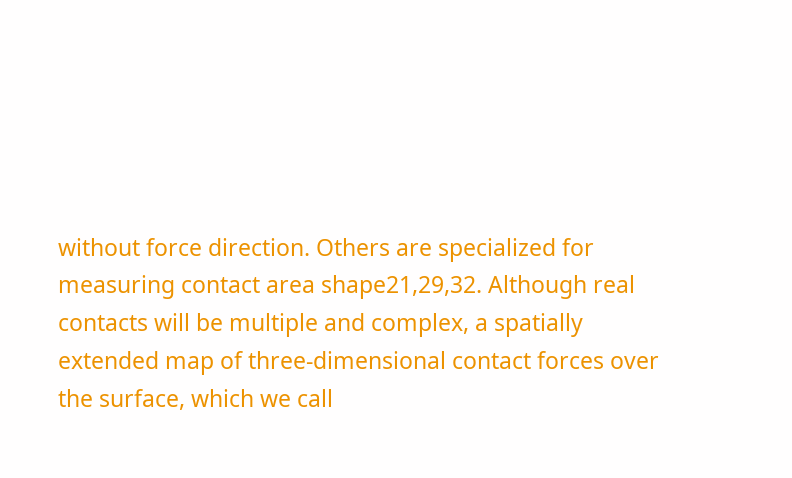without force direction. Others are specialized for measuring contact area shape21,29,32. Although real contacts will be multiple and complex, a spatially extended map of three-dimensional contact forces over the surface, which we call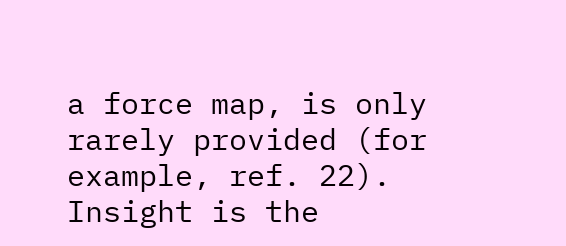a force map, is only rarely provided (for example, ref. 22). Insight is the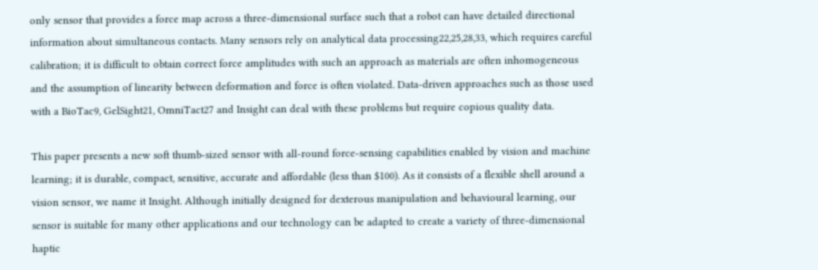only sensor that provides a force map across a three-dimensional surface such that a robot can have detailed directional information about simultaneous contacts. Many sensors rely on analytical data processing22,25,28,33, which requires careful calibration; it is difficult to obtain correct force amplitudes with such an approach as materials are often inhomogeneous and the assumption of linearity between deformation and force is often violated. Data-driven approaches such as those used with a BioTac9, GelSight21, OmniTact27 and Insight can deal with these problems but require copious quality data.

This paper presents a new soft thumb-sized sensor with all-round force-sensing capabilities enabled by vision and machine learning; it is durable, compact, sensitive, accurate and affordable (less than $100). As it consists of a flexible shell around a vision sensor, we name it Insight. Although initially designed for dexterous manipulation and behavioural learning, our sensor is suitable for many other applications and our technology can be adapted to create a variety of three-dimensional haptic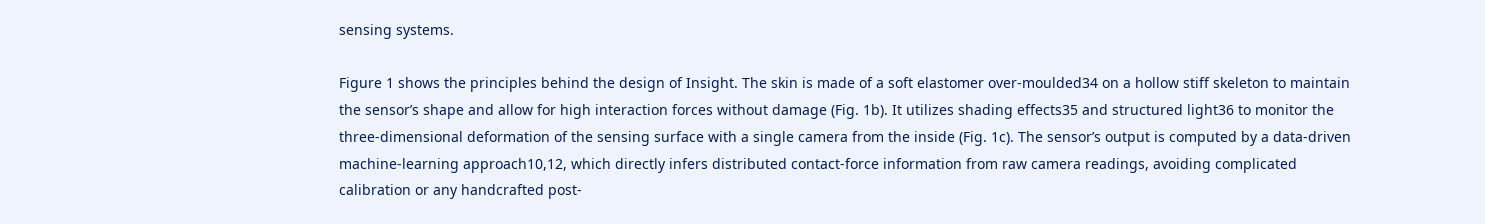sensing systems.

Figure 1 shows the principles behind the design of Insight. The skin is made of a soft elastomer over-moulded34 on a hollow stiff skeleton to maintain the sensor’s shape and allow for high interaction forces without damage (Fig. 1b). It utilizes shading effects35 and structured light36 to monitor the three-dimensional deformation of the sensing surface with a single camera from the inside (Fig. 1c). The sensor’s output is computed by a data-driven machine-learning approach10,12, which directly infers distributed contact-force information from raw camera readings, avoiding complicated calibration or any handcrafted post-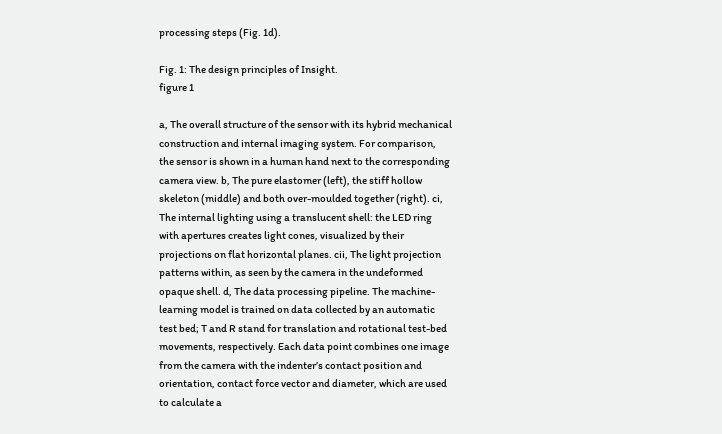processing steps (Fig. 1d).

Fig. 1: The design principles of Insight.
figure 1

a, The overall structure of the sensor with its hybrid mechanical construction and internal imaging system. For comparison, the sensor is shown in a human hand next to the corresponding camera view. b, The pure elastomer (left), the stiff hollow skeleton (middle) and both over-moulded together (right). ci, The internal lighting using a translucent shell: the LED ring with apertures creates light cones, visualized by their projections on flat horizontal planes. cii, The light projection patterns within, as seen by the camera in the undeformed opaque shell. d, The data processing pipeline. The machine-learning model is trained on data collected by an automatic test bed; T and R stand for translation and rotational test-bed movements, respectively. Each data point combines one image from the camera with the indenter’s contact position and orientation, contact force vector and diameter, which are used to calculate a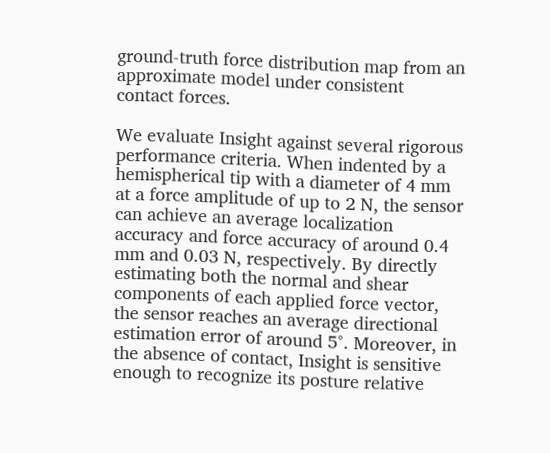ground-truth force distribution map from an approximate model under consistent contact forces.

We evaluate Insight against several rigorous performance criteria. When indented by a hemispherical tip with a diameter of 4 mm at a force amplitude of up to 2 N, the sensor can achieve an average localization accuracy and force accuracy of around 0.4 mm and 0.03 N, respectively. By directly estimating both the normal and shear components of each applied force vector, the sensor reaches an average directional estimation error of around 5°. Moreover, in the absence of contact, Insight is sensitive enough to recognize its posture relative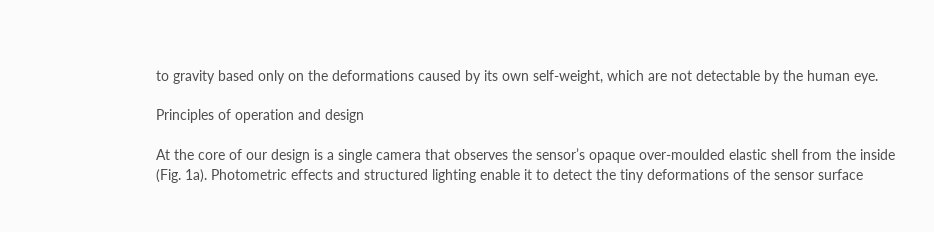to gravity based only on the deformations caused by its own self-weight, which are not detectable by the human eye.

Principles of operation and design

At the core of our design is a single camera that observes the sensor’s opaque over-moulded elastic shell from the inside (Fig. 1a). Photometric effects and structured lighting enable it to detect the tiny deformations of the sensor surface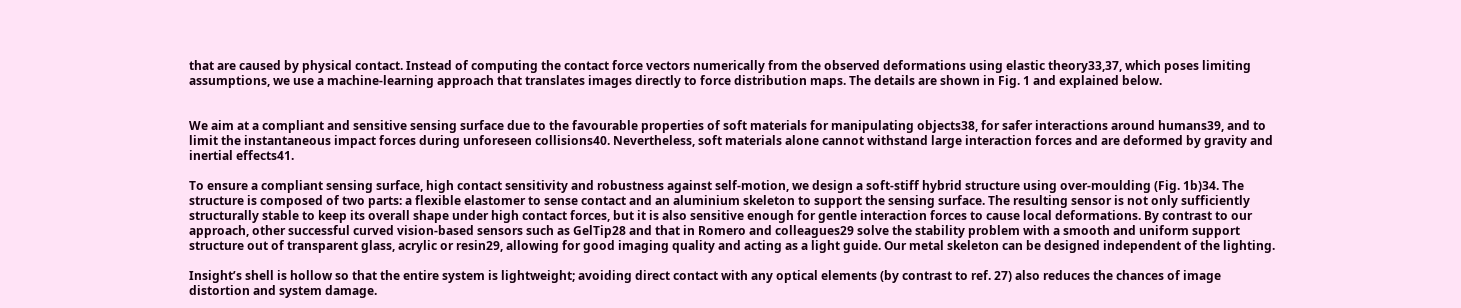that are caused by physical contact. Instead of computing the contact force vectors numerically from the observed deformations using elastic theory33,37, which poses limiting assumptions, we use a machine-learning approach that translates images directly to force distribution maps. The details are shown in Fig. 1 and explained below.


We aim at a compliant and sensitive sensing surface due to the favourable properties of soft materials for manipulating objects38, for safer interactions around humans39, and to limit the instantaneous impact forces during unforeseen collisions40. Nevertheless, soft materials alone cannot withstand large interaction forces and are deformed by gravity and inertial effects41.

To ensure a compliant sensing surface, high contact sensitivity and robustness against self-motion, we design a soft-stiff hybrid structure using over-moulding (Fig. 1b)34. The structure is composed of two parts: a flexible elastomer to sense contact and an aluminium skeleton to support the sensing surface. The resulting sensor is not only sufficiently structurally stable to keep its overall shape under high contact forces, but it is also sensitive enough for gentle interaction forces to cause local deformations. By contrast to our approach, other successful curved vision-based sensors such as GelTip28 and that in Romero and colleagues29 solve the stability problem with a smooth and uniform support structure out of transparent glass, acrylic or resin29, allowing for good imaging quality and acting as a light guide. Our metal skeleton can be designed independent of the lighting.

Insight’s shell is hollow so that the entire system is lightweight; avoiding direct contact with any optical elements (by contrast to ref. 27) also reduces the chances of image distortion and system damage.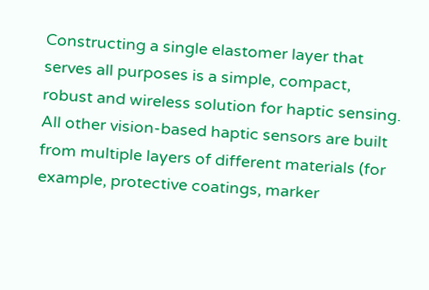Constructing a single elastomer layer that serves all purposes is a simple, compact, robust and wireless solution for haptic sensing. All other vision-based haptic sensors are built from multiple layers of different materials (for example, protective coatings, marker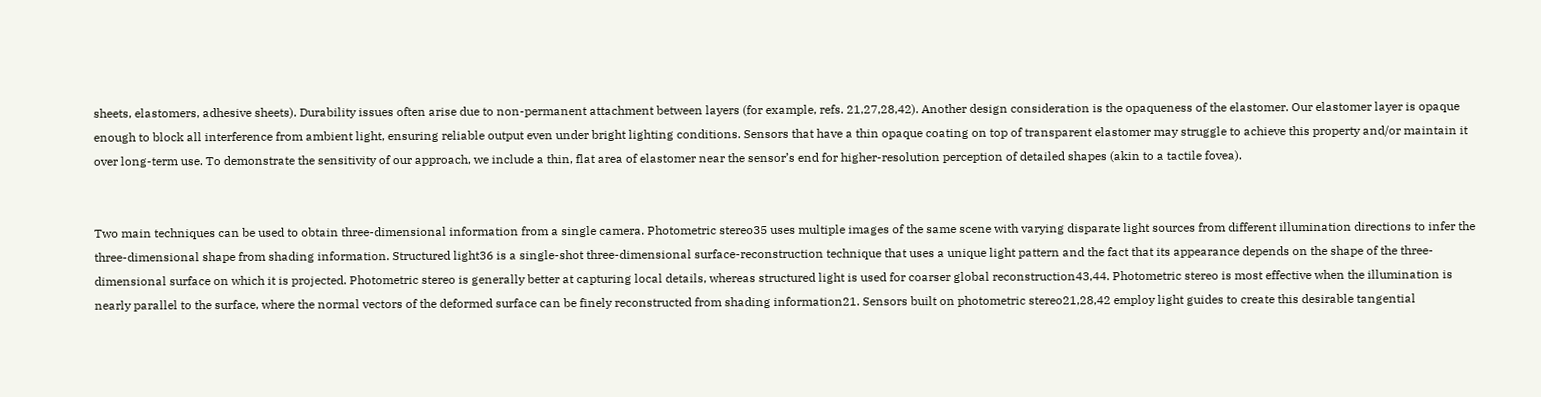sheets, elastomers, adhesive sheets). Durability issues often arise due to non-permanent attachment between layers (for example, refs. 21,27,28,42). Another design consideration is the opaqueness of the elastomer. Our elastomer layer is opaque enough to block all interference from ambient light, ensuring reliable output even under bright lighting conditions. Sensors that have a thin opaque coating on top of transparent elastomer may struggle to achieve this property and/or maintain it over long-term use. To demonstrate the sensitivity of our approach, we include a thin, flat area of elastomer near the sensor’s end for higher-resolution perception of detailed shapes (akin to a tactile fovea).


Two main techniques can be used to obtain three-dimensional information from a single camera. Photometric stereo35 uses multiple images of the same scene with varying disparate light sources from different illumination directions to infer the three-dimensional shape from shading information. Structured light36 is a single-shot three-dimensional surface-reconstruction technique that uses a unique light pattern and the fact that its appearance depends on the shape of the three-dimensional surface on which it is projected. Photometric stereo is generally better at capturing local details, whereas structured light is used for coarser global reconstruction43,44. Photometric stereo is most effective when the illumination is nearly parallel to the surface, where the normal vectors of the deformed surface can be finely reconstructed from shading information21. Sensors built on photometric stereo21,28,42 employ light guides to create this desirable tangential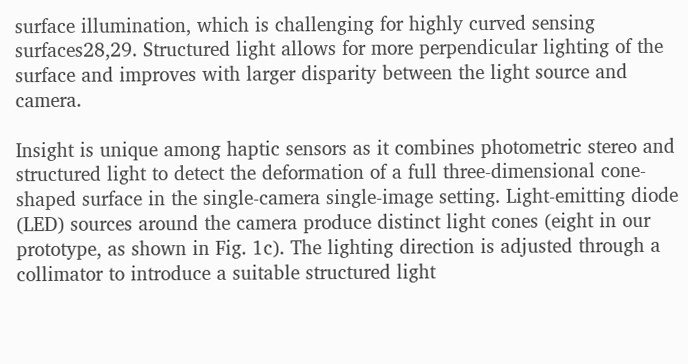surface illumination, which is challenging for highly curved sensing surfaces28,29. Structured light allows for more perpendicular lighting of the surface and improves with larger disparity between the light source and camera.

Insight is unique among haptic sensors as it combines photometric stereo and structured light to detect the deformation of a full three-dimensional cone-shaped surface in the single-camera single-image setting. Light-emitting diode (LED) sources around the camera produce distinct light cones (eight in our prototype, as shown in Fig. 1c). The lighting direction is adjusted through a collimator to introduce a suitable structured light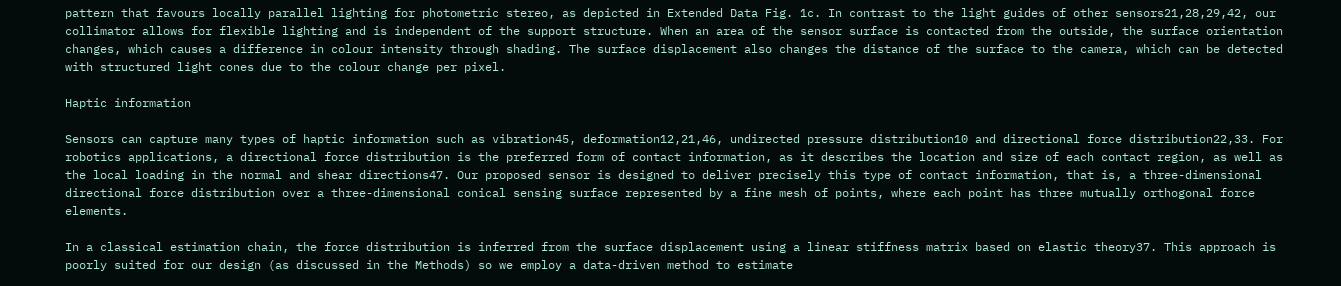pattern that favours locally parallel lighting for photometric stereo, as depicted in Extended Data Fig. 1c. In contrast to the light guides of other sensors21,28,29,42, our collimator allows for flexible lighting and is independent of the support structure. When an area of the sensor surface is contacted from the outside, the surface orientation changes, which causes a difference in colour intensity through shading. The surface displacement also changes the distance of the surface to the camera, which can be detected with structured light cones due to the colour change per pixel.

Haptic information

Sensors can capture many types of haptic information such as vibration45, deformation12,21,46, undirected pressure distribution10 and directional force distribution22,33. For robotics applications, a directional force distribution is the preferred form of contact information, as it describes the location and size of each contact region, as well as the local loading in the normal and shear directions47. Our proposed sensor is designed to deliver precisely this type of contact information, that is, a three-dimensional directional force distribution over a three-dimensional conical sensing surface represented by a fine mesh of points, where each point has three mutually orthogonal force elements.

In a classical estimation chain, the force distribution is inferred from the surface displacement using a linear stiffness matrix based on elastic theory37. This approach is poorly suited for our design (as discussed in the Methods) so we employ a data-driven method to estimate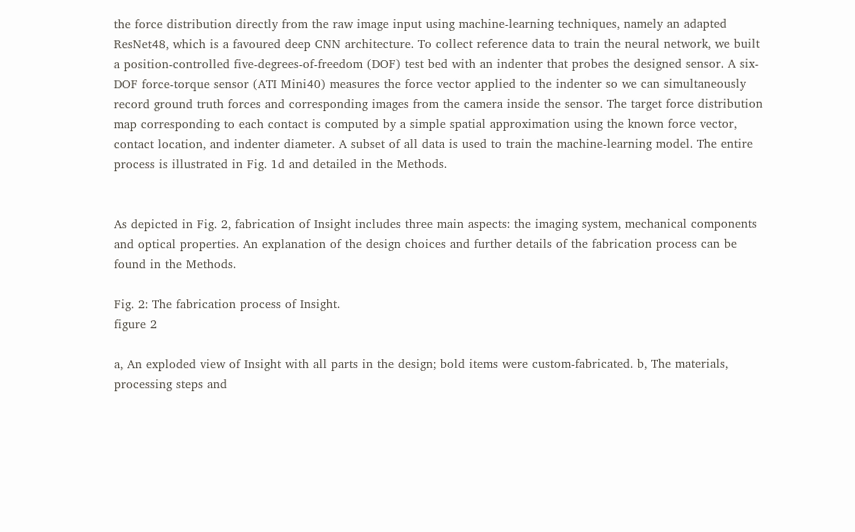the force distribution directly from the raw image input using machine-learning techniques, namely an adapted ResNet48, which is a favoured deep CNN architecture. To collect reference data to train the neural network, we built a position-controlled five-degrees-of-freedom (DOF) test bed with an indenter that probes the designed sensor. A six-DOF force-torque sensor (ATI Mini40) measures the force vector applied to the indenter so we can simultaneously record ground truth forces and corresponding images from the camera inside the sensor. The target force distribution map corresponding to each contact is computed by a simple spatial approximation using the known force vector, contact location, and indenter diameter. A subset of all data is used to train the machine-learning model. The entire process is illustrated in Fig. 1d and detailed in the Methods.


As depicted in Fig. 2, fabrication of Insight includes three main aspects: the imaging system, mechanical components and optical properties. An explanation of the design choices and further details of the fabrication process can be found in the Methods.

Fig. 2: The fabrication process of Insight.
figure 2

a, An exploded view of Insight with all parts in the design; bold items were custom-fabricated. b, The materials, processing steps and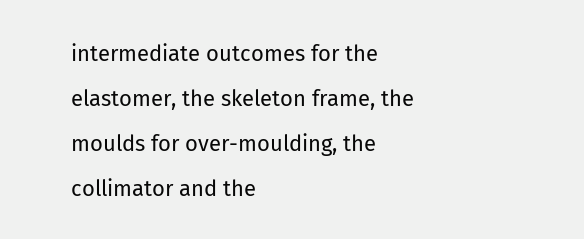intermediate outcomes for the elastomer, the skeleton frame, the moulds for over-moulding, the collimator and the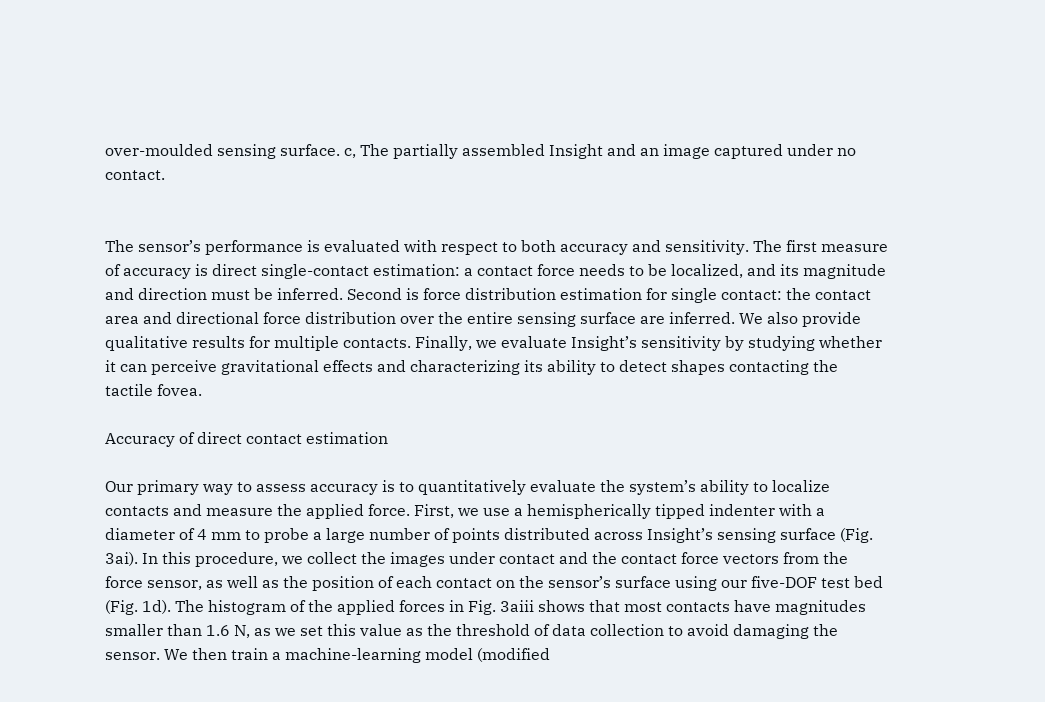over-moulded sensing surface. c, The partially assembled Insight and an image captured under no contact.


The sensor’s performance is evaluated with respect to both accuracy and sensitivity. The first measure of accuracy is direct single-contact estimation: a contact force needs to be localized, and its magnitude and direction must be inferred. Second is force distribution estimation for single contact: the contact area and directional force distribution over the entire sensing surface are inferred. We also provide qualitative results for multiple contacts. Finally, we evaluate Insight’s sensitivity by studying whether it can perceive gravitational effects and characterizing its ability to detect shapes contacting the tactile fovea.

Accuracy of direct contact estimation

Our primary way to assess accuracy is to quantitatively evaluate the system’s ability to localize contacts and measure the applied force. First, we use a hemispherically tipped indenter with a diameter of 4 mm to probe a large number of points distributed across Insight’s sensing surface (Fig. 3ai). In this procedure, we collect the images under contact and the contact force vectors from the force sensor, as well as the position of each contact on the sensor’s surface using our five-DOF test bed (Fig. 1d). The histogram of the applied forces in Fig. 3aiii shows that most contacts have magnitudes smaller than 1.6 N, as we set this value as the threshold of data collection to avoid damaging the sensor. We then train a machine-learning model (modified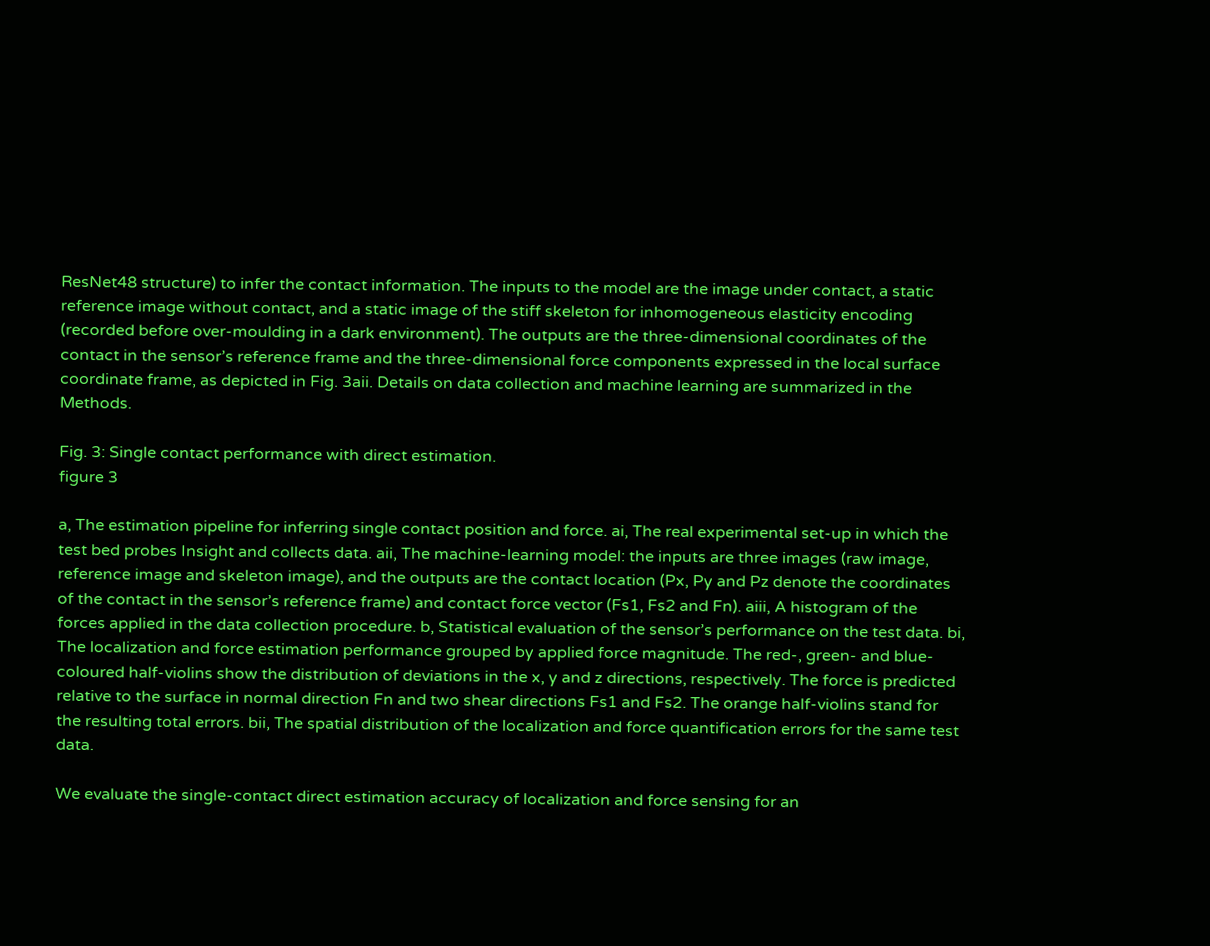ResNet48 structure) to infer the contact information. The inputs to the model are the image under contact, a static reference image without contact, and a static image of the stiff skeleton for inhomogeneous elasticity encoding (recorded before over-moulding in a dark environment). The outputs are the three-dimensional coordinates of the contact in the sensor’s reference frame and the three-dimensional force components expressed in the local surface coordinate frame, as depicted in Fig. 3aii. Details on data collection and machine learning are summarized in the Methods.

Fig. 3: Single contact performance with direct estimation.
figure 3

a, The estimation pipeline for inferring single contact position and force. ai, The real experimental set-up in which the test bed probes Insight and collects data. aii, The machine-learning model: the inputs are three images (raw image, reference image and skeleton image), and the outputs are the contact location (Px, Py and Pz denote the coordinates of the contact in the sensor’s reference frame) and contact force vector (Fs1, Fs2 and Fn). aiii, A histogram of the forces applied in the data collection procedure. b, Statistical evaluation of the sensor’s performance on the test data. bi, The localization and force estimation performance grouped by applied force magnitude. The red-, green- and blue-coloured half-violins show the distribution of deviations in the x, y and z directions, respectively. The force is predicted relative to the surface in normal direction Fn and two shear directions Fs1 and Fs2. The orange half-violins stand for the resulting total errors. bii, The spatial distribution of the localization and force quantification errors for the same test data.

We evaluate the single-contact direct estimation accuracy of localization and force sensing for an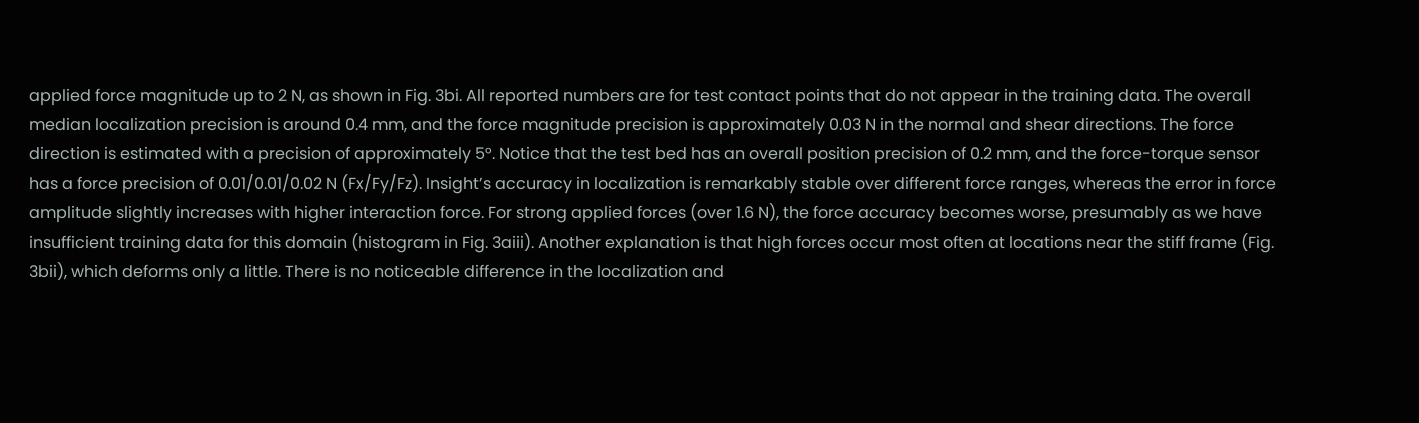applied force magnitude up to 2 N, as shown in Fig. 3bi. All reported numbers are for test contact points that do not appear in the training data. The overall median localization precision is around 0.4 mm, and the force magnitude precision is approximately 0.03 N in the normal and shear directions. The force direction is estimated with a precision of approximately 5°. Notice that the test bed has an overall position precision of 0.2 mm, and the force-torque sensor has a force precision of 0.01/0.01/0.02 N (Fx/Fy/Fz). Insight’s accuracy in localization is remarkably stable over different force ranges, whereas the error in force amplitude slightly increases with higher interaction force. For strong applied forces (over 1.6 N), the force accuracy becomes worse, presumably as we have insufficient training data for this domain (histogram in Fig. 3aiii). Another explanation is that high forces occur most often at locations near the stiff frame (Fig. 3bii), which deforms only a little. There is no noticeable difference in the localization and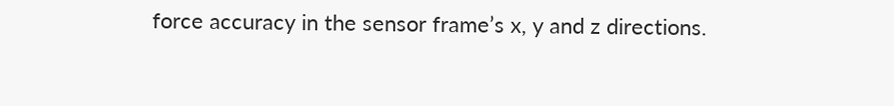force accuracy in the sensor frame’s x, y and z directions.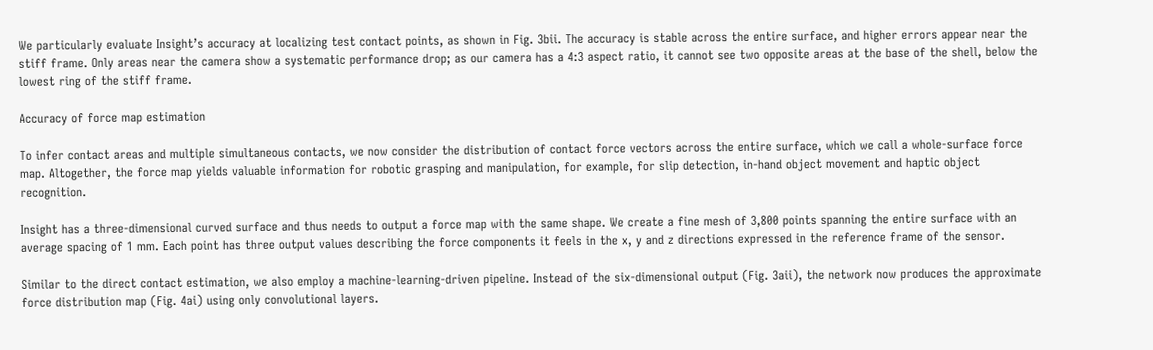We particularly evaluate Insight’s accuracy at localizing test contact points, as shown in Fig. 3bii. The accuracy is stable across the entire surface, and higher errors appear near the stiff frame. Only areas near the camera show a systematic performance drop; as our camera has a 4:3 aspect ratio, it cannot see two opposite areas at the base of the shell, below the lowest ring of the stiff frame.

Accuracy of force map estimation

To infer contact areas and multiple simultaneous contacts, we now consider the distribution of contact force vectors across the entire surface, which we call a whole-surface force map. Altogether, the force map yields valuable information for robotic grasping and manipulation, for example, for slip detection, in-hand object movement and haptic object recognition.

Insight has a three-dimensional curved surface and thus needs to output a force map with the same shape. We create a fine mesh of 3,800 points spanning the entire surface with an average spacing of 1 mm. Each point has three output values describing the force components it feels in the x, y and z directions expressed in the reference frame of the sensor.

Similar to the direct contact estimation, we also employ a machine-learning-driven pipeline. Instead of the six-dimensional output (Fig. 3aii), the network now produces the approximate force distribution map (Fig. 4ai) using only convolutional layers.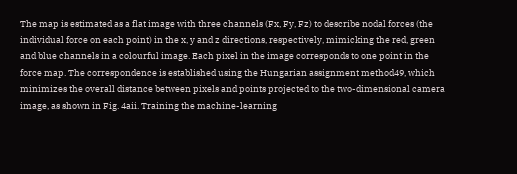The map is estimated as a flat image with three channels (Fx, Fy, Fz) to describe nodal forces (the individual force on each point) in the x, y and z directions, respectively, mimicking the red, green and blue channels in a colourful image. Each pixel in the image corresponds to one point in the force map. The correspondence is established using the Hungarian assignment method49, which minimizes the overall distance between pixels and points projected to the two-dimensional camera image, as shown in Fig. 4aii. Training the machine-learning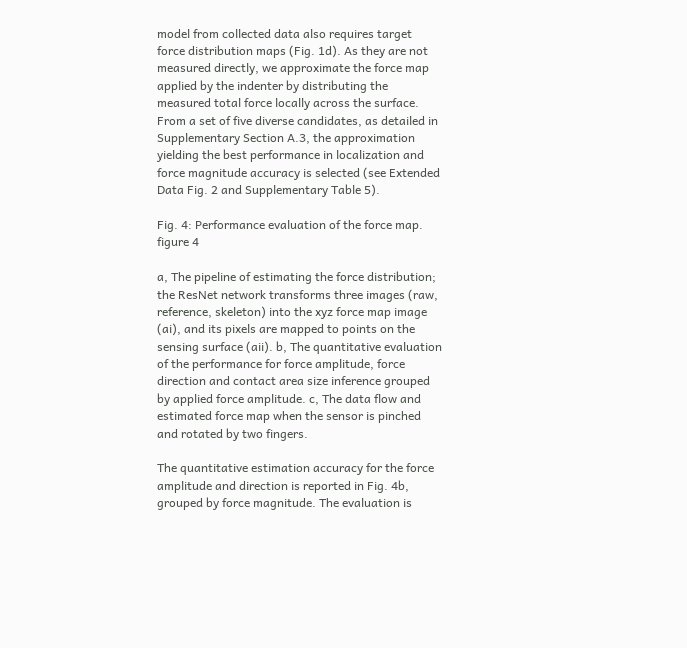model from collected data also requires target force distribution maps (Fig. 1d). As they are not measured directly, we approximate the force map applied by the indenter by distributing the measured total force locally across the surface. From a set of five diverse candidates, as detailed in Supplementary Section A.3, the approximation yielding the best performance in localization and force magnitude accuracy is selected (see Extended Data Fig. 2 and Supplementary Table 5).

Fig. 4: Performance evaluation of the force map.
figure 4

a, The pipeline of estimating the force distribution; the ResNet network transforms three images (raw, reference, skeleton) into the xyz force map image (ai), and its pixels are mapped to points on the sensing surface (aii). b, The quantitative evaluation of the performance for force amplitude, force direction and contact area size inference grouped by applied force amplitude. c, The data flow and estimated force map when the sensor is pinched and rotated by two fingers.

The quantitative estimation accuracy for the force amplitude and direction is reported in Fig. 4b, grouped by force magnitude. The evaluation is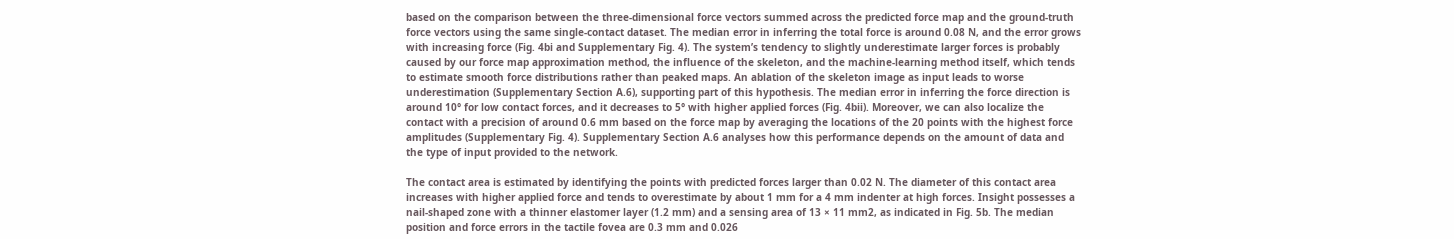based on the comparison between the three-dimensional force vectors summed across the predicted force map and the ground-truth force vectors using the same single-contact dataset. The median error in inferring the total force is around 0.08 N, and the error grows with increasing force (Fig. 4bi and Supplementary Fig. 4). The system’s tendency to slightly underestimate larger forces is probably caused by our force map approximation method, the influence of the skeleton, and the machine-learning method itself, which tends to estimate smooth force distributions rather than peaked maps. An ablation of the skeleton image as input leads to worse underestimation (Supplementary Section A.6), supporting part of this hypothesis. The median error in inferring the force direction is around 10° for low contact forces, and it decreases to 5° with higher applied forces (Fig. 4bii). Moreover, we can also localize the contact with a precision of around 0.6 mm based on the force map by averaging the locations of the 20 points with the highest force amplitudes (Supplementary Fig. 4). Supplementary Section A.6 analyses how this performance depends on the amount of data and the type of input provided to the network.

The contact area is estimated by identifying the points with predicted forces larger than 0.02 N. The diameter of this contact area increases with higher applied force and tends to overestimate by about 1 mm for a 4 mm indenter at high forces. Insight possesses a nail-shaped zone with a thinner elastomer layer (1.2 mm) and a sensing area of 13 × 11 mm2, as indicated in Fig. 5b. The median position and force errors in the tactile fovea are 0.3 mm and 0.026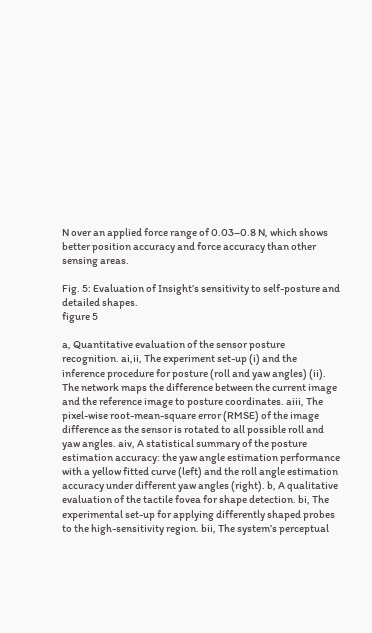N over an applied force range of 0.03–0.8 N, which shows better position accuracy and force accuracy than other sensing areas.

Fig. 5: Evaluation of Insight’s sensitivity to self-posture and detailed shapes.
figure 5

a, Quantitative evaluation of the sensor posture recognition. ai,ii, The experiment set-up (i) and the inference procedure for posture (roll and yaw angles) (ii). The network maps the difference between the current image and the reference image to posture coordinates. aiii, The pixel-wise root-mean-square error (RMSE) of the image difference as the sensor is rotated to all possible roll and yaw angles. aiv, A statistical summary of the posture estimation accuracy: the yaw angle estimation performance with a yellow fitted curve (left) and the roll angle estimation accuracy under different yaw angles (right). b, A qualitative evaluation of the tactile fovea for shape detection. bi, The experimental set-up for applying differently shaped probes to the high-sensitivity region. bii, The system’s perceptual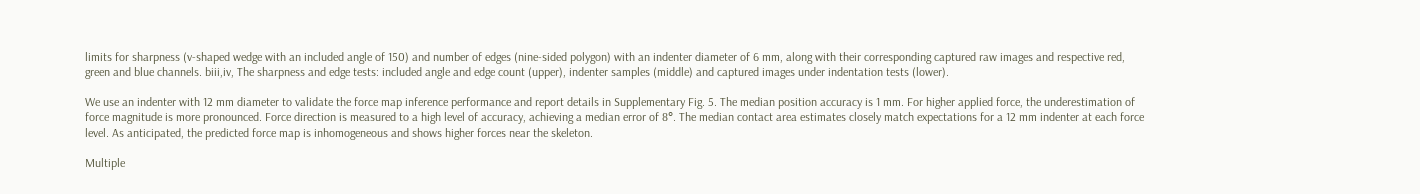limits for sharpness (v-shaped wedge with an included angle of 150) and number of edges (nine-sided polygon) with an indenter diameter of 6 mm, along with their corresponding captured raw images and respective red, green and blue channels. biii,iv, The sharpness and edge tests: included angle and edge count (upper), indenter samples (middle) and captured images under indentation tests (lower).

We use an indenter with 12 mm diameter to validate the force map inference performance and report details in Supplementary Fig. 5. The median position accuracy is 1 mm. For higher applied force, the underestimation of force magnitude is more pronounced. Force direction is measured to a high level of accuracy, achieving a median error of 8°. The median contact area estimates closely match expectations for a 12 mm indenter at each force level. As anticipated, the predicted force map is inhomogeneous and shows higher forces near the skeleton.

Multiple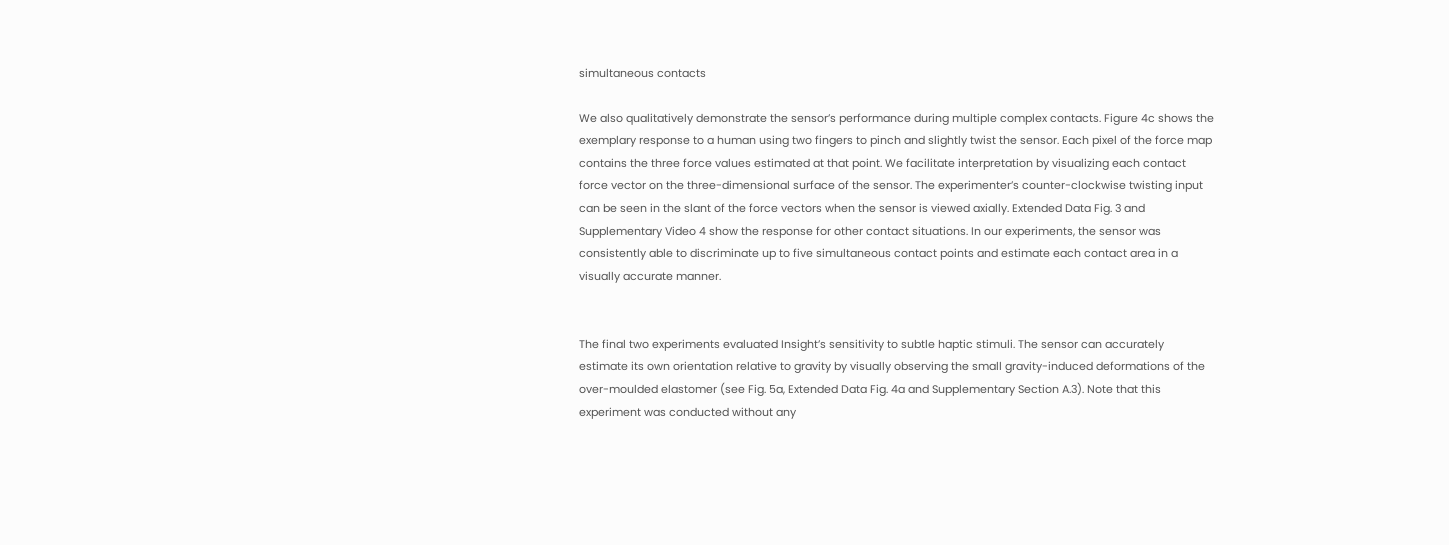simultaneous contacts

We also qualitatively demonstrate the sensor’s performance during multiple complex contacts. Figure 4c shows the exemplary response to a human using two fingers to pinch and slightly twist the sensor. Each pixel of the force map contains the three force values estimated at that point. We facilitate interpretation by visualizing each contact force vector on the three-dimensional surface of the sensor. The experimenter’s counter-clockwise twisting input can be seen in the slant of the force vectors when the sensor is viewed axially. Extended Data Fig. 3 and Supplementary Video 4 show the response for other contact situations. In our experiments, the sensor was consistently able to discriminate up to five simultaneous contact points and estimate each contact area in a visually accurate manner.


The final two experiments evaluated Insight’s sensitivity to subtle haptic stimuli. The sensor can accurately estimate its own orientation relative to gravity by visually observing the small gravity-induced deformations of the over-moulded elastomer (see Fig. 5a, Extended Data Fig. 4a and Supplementary Section A.3). Note that this experiment was conducted without any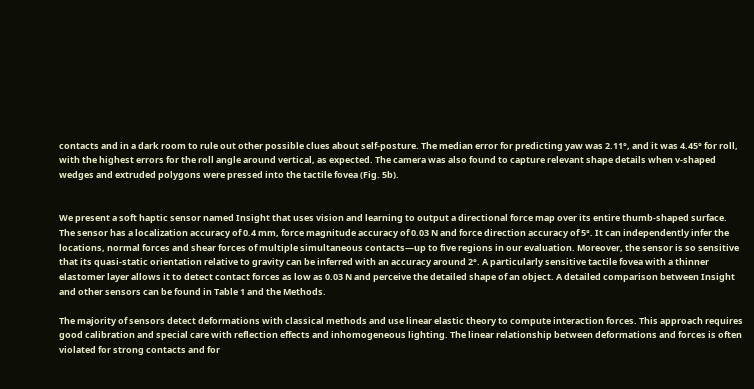contacts and in a dark room to rule out other possible clues about self-posture. The median error for predicting yaw was 2.11°, and it was 4.45° for roll, with the highest errors for the roll angle around vertical, as expected. The camera was also found to capture relevant shape details when v-shaped wedges and extruded polygons were pressed into the tactile fovea (Fig. 5b).


We present a soft haptic sensor named Insight that uses vision and learning to output a directional force map over its entire thumb-shaped surface. The sensor has a localization accuracy of 0.4 mm, force magnitude accuracy of 0.03 N and force direction accuracy of 5°. It can independently infer the locations, normal forces and shear forces of multiple simultaneous contacts—up to five regions in our evaluation. Moreover, the sensor is so sensitive that its quasi-static orientation relative to gravity can be inferred with an accuracy around 2°. A particularly sensitive tactile fovea with a thinner elastomer layer allows it to detect contact forces as low as 0.03 N and perceive the detailed shape of an object. A detailed comparison between Insight and other sensors can be found in Table 1 and the Methods.

The majority of sensors detect deformations with classical methods and use linear elastic theory to compute interaction forces. This approach requires good calibration and special care with reflection effects and inhomogeneous lighting. The linear relationship between deformations and forces is often violated for strong contacts and for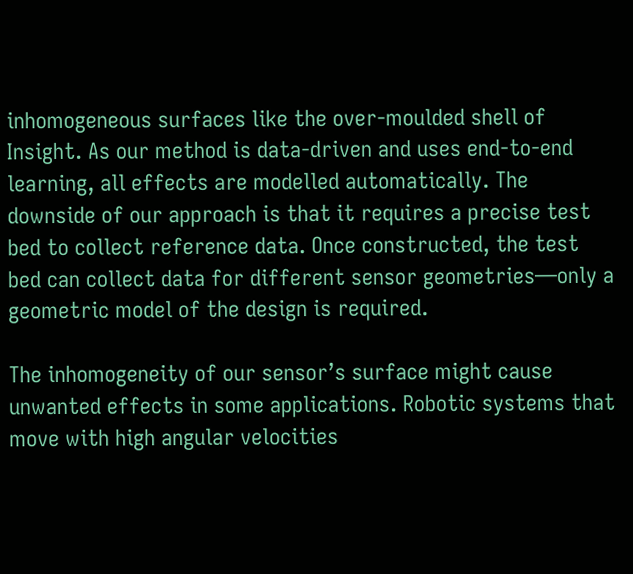inhomogeneous surfaces like the over-moulded shell of Insight. As our method is data-driven and uses end-to-end learning, all effects are modelled automatically. The downside of our approach is that it requires a precise test bed to collect reference data. Once constructed, the test bed can collect data for different sensor geometries—only a geometric model of the design is required.

The inhomogeneity of our sensor’s surface might cause unwanted effects in some applications. Robotic systems that move with high angular velocities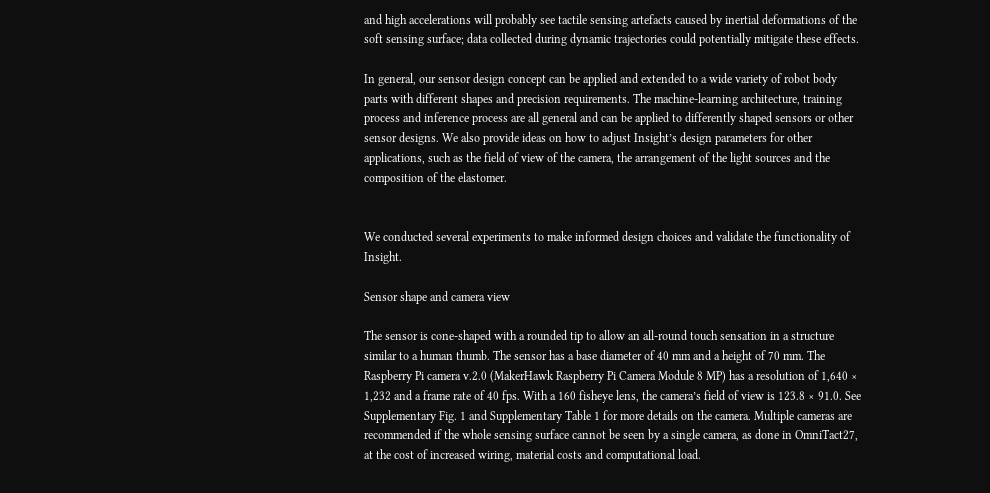and high accelerations will probably see tactile sensing artefacts caused by inertial deformations of the soft sensing surface; data collected during dynamic trajectories could potentially mitigate these effects.

In general, our sensor design concept can be applied and extended to a wide variety of robot body parts with different shapes and precision requirements. The machine-learning architecture, training process and inference process are all general and can be applied to differently shaped sensors or other sensor designs. We also provide ideas on how to adjust Insight’s design parameters for other applications, such as the field of view of the camera, the arrangement of the light sources and the composition of the elastomer.


We conducted several experiments to make informed design choices and validate the functionality of Insight.

Sensor shape and camera view

The sensor is cone-shaped with a rounded tip to allow an all-round touch sensation in a structure similar to a human thumb. The sensor has a base diameter of 40 mm and a height of 70 mm. The Raspberry Pi camera v.2.0 (MakerHawk Raspberry Pi Camera Module 8 MP) has a resolution of 1,640 × 1,232 and a frame rate of 40 fps. With a 160 fisheye lens, the camera’s field of view is 123.8 × 91.0. See Supplementary Fig. 1 and Supplementary Table 1 for more details on the camera. Multiple cameras are recommended if the whole sensing surface cannot be seen by a single camera, as done in OmniTact27, at the cost of increased wiring, material costs and computational load.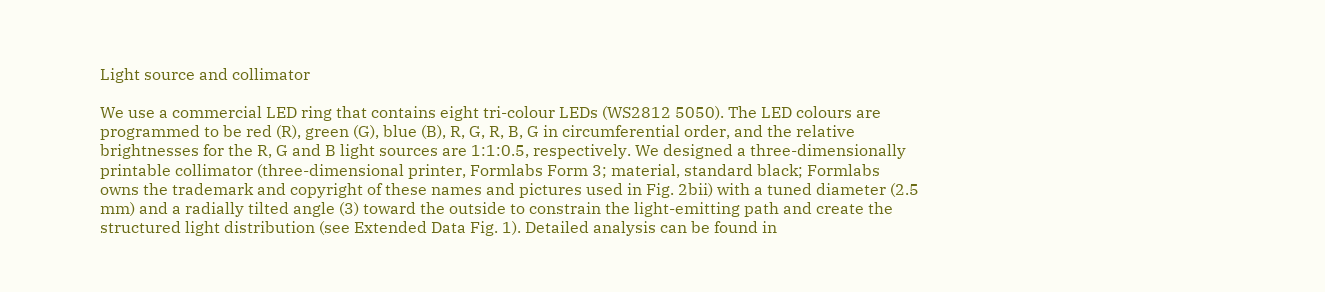Light source and collimator

We use a commercial LED ring that contains eight tri-colour LEDs (WS2812 5050). The LED colours are programmed to be red (R), green (G), blue (B), R, G, R, B, G in circumferential order, and the relative brightnesses for the R, G and B light sources are 1:1:0.5, respectively. We designed a three-dimensionally printable collimator (three-dimensional printer, Formlabs Form 3; material, standard black; Formlabs owns the trademark and copyright of these names and pictures used in Fig. 2bii) with a tuned diameter (2.5 mm) and a radially tilted angle (3) toward the outside to constrain the light-emitting path and create the structured light distribution (see Extended Data Fig. 1). Detailed analysis can be found in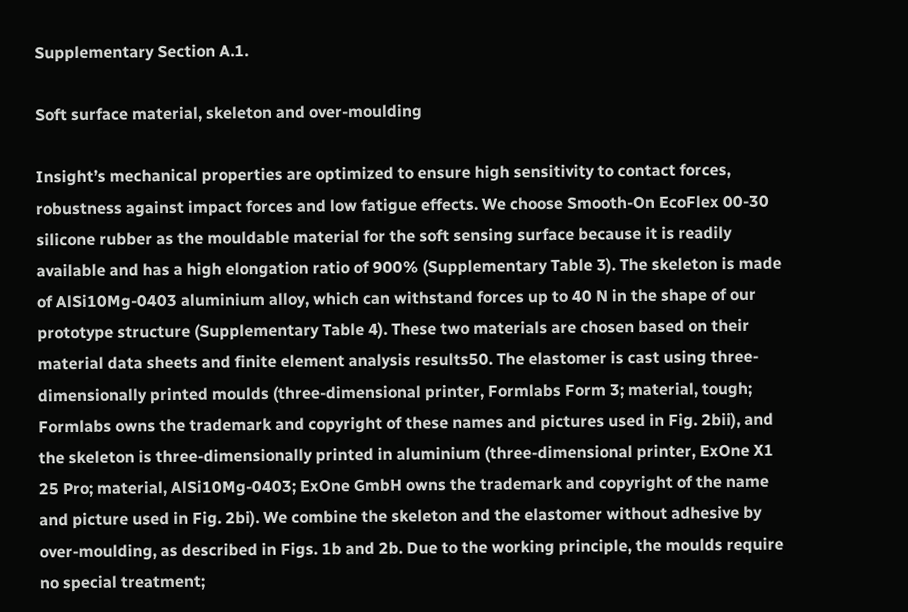Supplementary Section A.1.

Soft surface material, skeleton and over-moulding

Insight’s mechanical properties are optimized to ensure high sensitivity to contact forces, robustness against impact forces and low fatigue effects. We choose Smooth-On EcoFlex 00-30 silicone rubber as the mouldable material for the soft sensing surface because it is readily available and has a high elongation ratio of 900% (Supplementary Table 3). The skeleton is made of AlSi10Mg-0403 aluminium alloy, which can withstand forces up to 40 N in the shape of our prototype structure (Supplementary Table 4). These two materials are chosen based on their material data sheets and finite element analysis results50. The elastomer is cast using three-dimensionally printed moulds (three-dimensional printer, Formlabs Form 3; material, tough; Formlabs owns the trademark and copyright of these names and pictures used in Fig. 2bii), and the skeleton is three-dimensionally printed in aluminium (three-dimensional printer, ExOne X1 25 Pro; material, AlSi10Mg-0403; ExOne GmbH owns the trademark and copyright of the name and picture used in Fig. 2bi). We combine the skeleton and the elastomer without adhesive by over-moulding, as described in Figs. 1b and 2b. Due to the working principle, the moulds require no special treatment;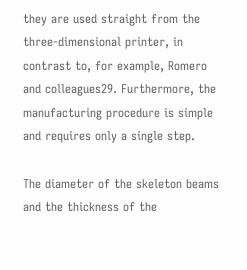they are used straight from the three-dimensional printer, in contrast to, for example, Romero and colleagues29. Furthermore, the manufacturing procedure is simple and requires only a single step.

The diameter of the skeleton beams and the thickness of the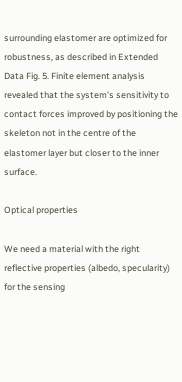surrounding elastomer are optimized for robustness, as described in Extended Data Fig. 5. Finite element analysis revealed that the system’s sensitivity to contact forces improved by positioning the skeleton not in the centre of the elastomer layer but closer to the inner surface.

Optical properties

We need a material with the right reflective properties (albedo, specularity) for the sensing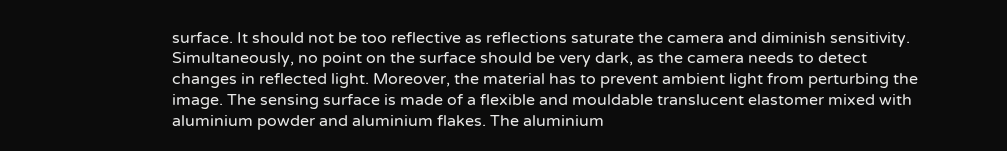surface. It should not be too reflective as reflections saturate the camera and diminish sensitivity. Simultaneously, no point on the surface should be very dark, as the camera needs to detect changes in reflected light. Moreover, the material has to prevent ambient light from perturbing the image. The sensing surface is made of a flexible and mouldable translucent elastomer mixed with aluminium powder and aluminium flakes. The aluminium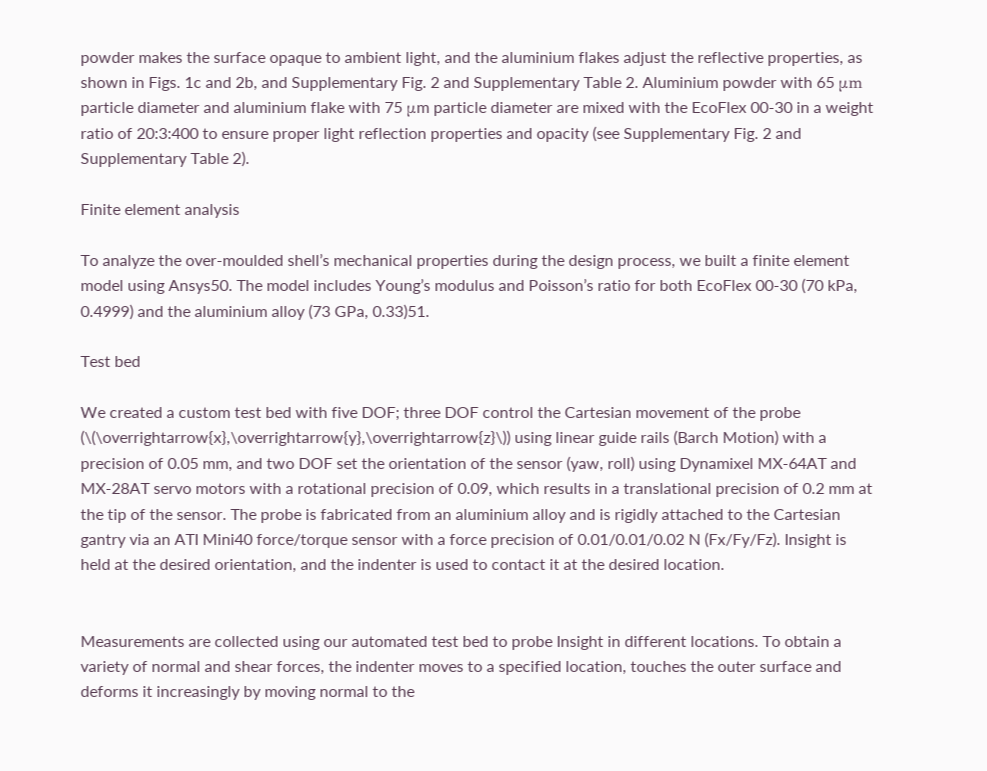powder makes the surface opaque to ambient light, and the aluminium flakes adjust the reflective properties, as shown in Figs. 1c and 2b, and Supplementary Fig. 2 and Supplementary Table 2. Aluminium powder with 65 μm particle diameter and aluminium flake with 75 μm particle diameter are mixed with the EcoFlex 00-30 in a weight ratio of 20:3:400 to ensure proper light reflection properties and opacity (see Supplementary Fig. 2 and Supplementary Table 2).

Finite element analysis

To analyze the over-moulded shell’s mechanical properties during the design process, we built a finite element model using Ansys50. The model includes Young’s modulus and Poisson’s ratio for both EcoFlex 00-30 (70 kPa, 0.4999) and the aluminium alloy (73 GPa, 0.33)51.

Test bed

We created a custom test bed with five DOF; three DOF control the Cartesian movement of the probe (\(\overrightarrow{x},\overrightarrow{y},\overrightarrow{z}\)) using linear guide rails (Barch Motion) with a precision of 0.05 mm, and two DOF set the orientation of the sensor (yaw, roll) using Dynamixel MX-64AT and MX-28AT servo motors with a rotational precision of 0.09, which results in a translational precision of 0.2 mm at the tip of the sensor. The probe is fabricated from an aluminium alloy and is rigidly attached to the Cartesian gantry via an ATI Mini40 force/torque sensor with a force precision of 0.01/0.01/0.02 N (Fx/Fy/Fz). Insight is held at the desired orientation, and the indenter is used to contact it at the desired location.


Measurements are collected using our automated test bed to probe Insight in different locations. To obtain a variety of normal and shear forces, the indenter moves to a specified location, touches the outer surface and deforms it increasingly by moving normal to the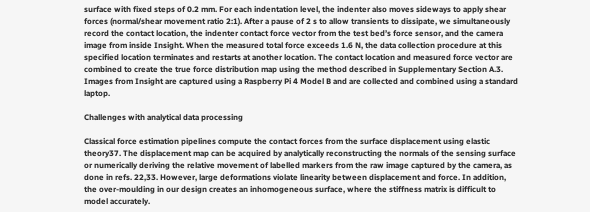surface with fixed steps of 0.2 mm. For each indentation level, the indenter also moves sideways to apply shear forces (normal/shear movement ratio 2:1). After a pause of 2 s to allow transients to dissipate, we simultaneously record the contact location, the indenter contact force vector from the test bed’s force sensor, and the camera image from inside Insight. When the measured total force exceeds 1.6 N, the data collection procedure at this specified location terminates and restarts at another location. The contact location and measured force vector are combined to create the true force distribution map using the method described in Supplementary Section A.3. Images from Insight are captured using a Raspberry Pi 4 Model B and are collected and combined using a standard laptop.

Challenges with analytical data processing

Classical force estimation pipelines compute the contact forces from the surface displacement using elastic theory37. The displacement map can be acquired by analytically reconstructing the normals of the sensing surface or numerically deriving the relative movement of labelled markers from the raw image captured by the camera, as done in refs. 22,33. However, large deformations violate linearity between displacement and force. In addition, the over-moulding in our design creates an inhomogeneous surface, where the stiffness matrix is difficult to model accurately.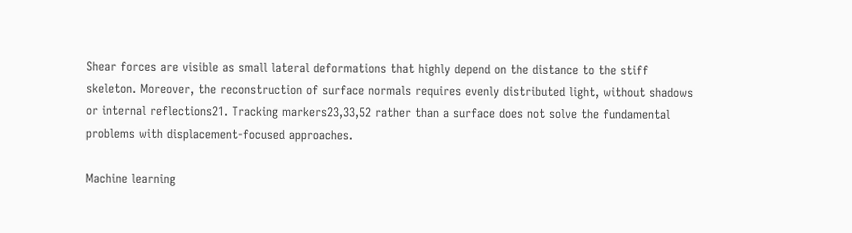Shear forces are visible as small lateral deformations that highly depend on the distance to the stiff skeleton. Moreover, the reconstruction of surface normals requires evenly distributed light, without shadows or internal reflections21. Tracking markers23,33,52 rather than a surface does not solve the fundamental problems with displacement-focused approaches.

Machine learning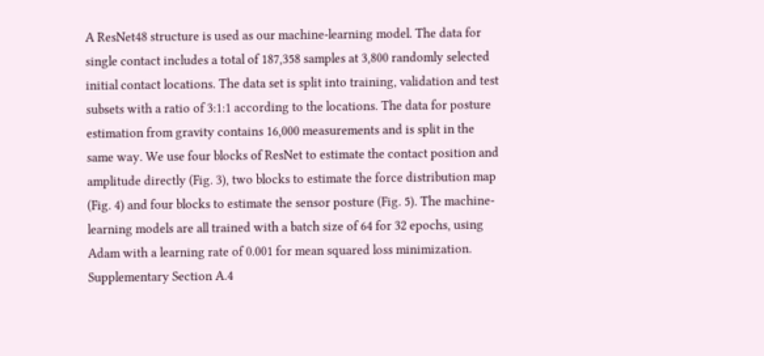A ResNet48 structure is used as our machine-learning model. The data for single contact includes a total of 187,358 samples at 3,800 randomly selected initial contact locations. The data set is split into training, validation and test subsets with a ratio of 3:1:1 according to the locations. The data for posture estimation from gravity contains 16,000 measurements and is split in the same way. We use four blocks of ResNet to estimate the contact position and amplitude directly (Fig. 3), two blocks to estimate the force distribution map (Fig. 4) and four blocks to estimate the sensor posture (Fig. 5). The machine-learning models are all trained with a batch size of 64 for 32 epochs, using Adam with a learning rate of 0.001 for mean squared loss minimization. Supplementary Section A.4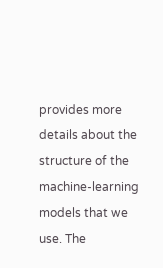provides more details about the structure of the machine-learning models that we use. The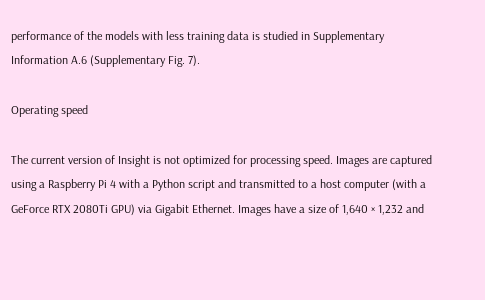performance of the models with less training data is studied in Supplementary Information A.6 (Supplementary Fig. 7).

Operating speed

The current version of Insight is not optimized for processing speed. Images are captured using a Raspberry Pi 4 with a Python script and transmitted to a host computer (with a GeForce RTX 2080Ti GPU) via Gigabit Ethernet. Images have a size of 1,640 × 1,232 and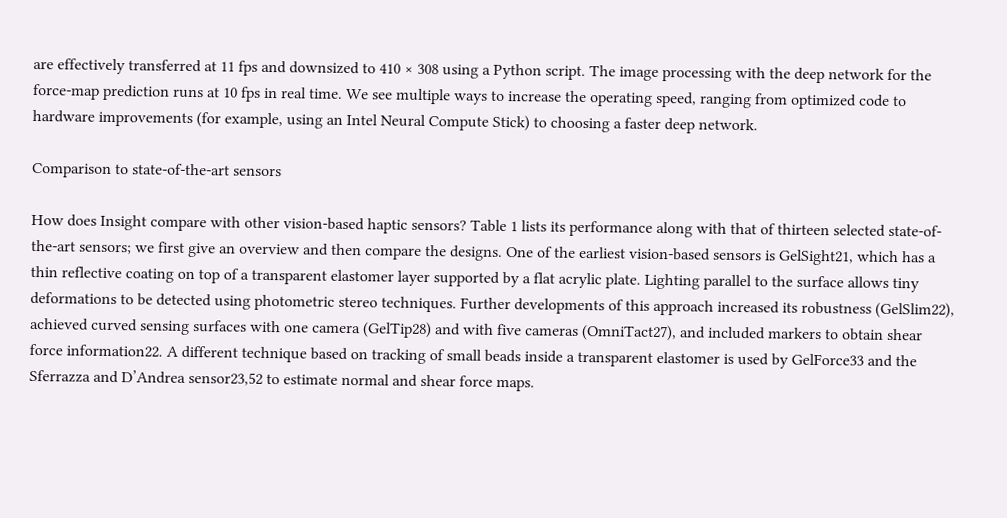are effectively transferred at 11 fps and downsized to 410 × 308 using a Python script. The image processing with the deep network for the force-map prediction runs at 10 fps in real time. We see multiple ways to increase the operating speed, ranging from optimized code to hardware improvements (for example, using an Intel Neural Compute Stick) to choosing a faster deep network.

Comparison to state-of-the-art sensors

How does Insight compare with other vision-based haptic sensors? Table 1 lists its performance along with that of thirteen selected state-of-the-art sensors; we first give an overview and then compare the designs. One of the earliest vision-based sensors is GelSight21, which has a thin reflective coating on top of a transparent elastomer layer supported by a flat acrylic plate. Lighting parallel to the surface allows tiny deformations to be detected using photometric stereo techniques. Further developments of this approach increased its robustness (GelSlim22), achieved curved sensing surfaces with one camera (GelTip28) and with five cameras (OmniTact27), and included markers to obtain shear force information22. A different technique based on tracking of small beads inside a transparent elastomer is used by GelForce33 and the Sferrazza and D’Andrea sensor23,52 to estimate normal and shear force maps.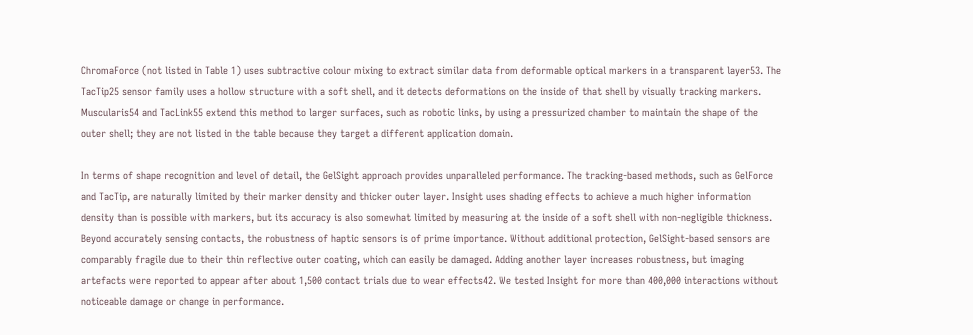ChromaForce (not listed in Table 1) uses subtractive colour mixing to extract similar data from deformable optical markers in a transparent layer53. The TacTip25 sensor family uses a hollow structure with a soft shell, and it detects deformations on the inside of that shell by visually tracking markers. Muscularis54 and TacLink55 extend this method to larger surfaces, such as robotic links, by using a pressurized chamber to maintain the shape of the outer shell; they are not listed in the table because they target a different application domain.

In terms of shape recognition and level of detail, the GelSight approach provides unparalleled performance. The tracking-based methods, such as GelForce and TacTip, are naturally limited by their marker density and thicker outer layer. Insight uses shading effects to achieve a much higher information density than is possible with markers, but its accuracy is also somewhat limited by measuring at the inside of a soft shell with non-negligible thickness. Beyond accurately sensing contacts, the robustness of haptic sensors is of prime importance. Without additional protection, GelSight-based sensors are comparably fragile due to their thin reflective outer coating, which can easily be damaged. Adding another layer increases robustness, but imaging artefacts were reported to appear after about 1,500 contact trials due to wear effects42. We tested Insight for more than 400,000 interactions without noticeable damage or change in performance.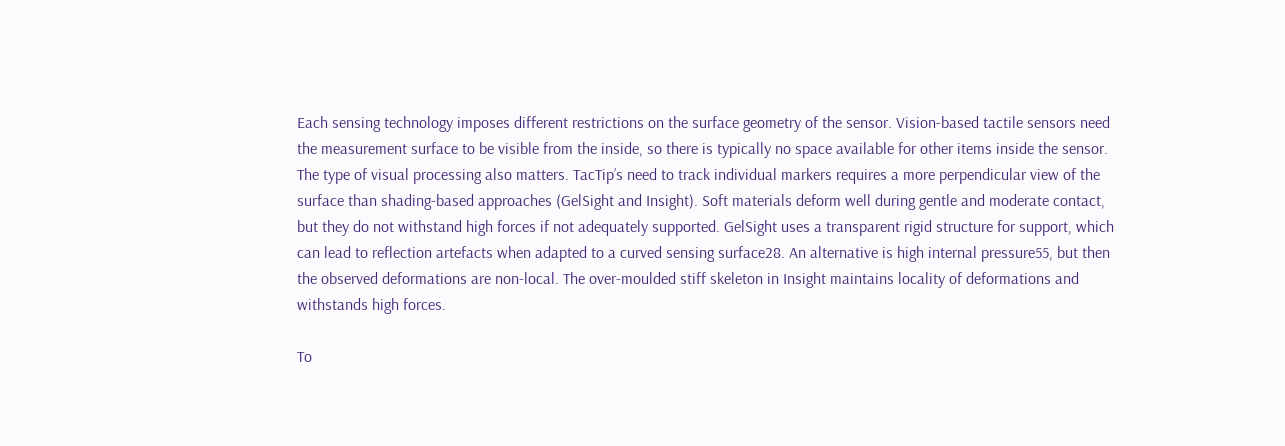Each sensing technology imposes different restrictions on the surface geometry of the sensor. Vision-based tactile sensors need the measurement surface to be visible from the inside, so there is typically no space available for other items inside the sensor. The type of visual processing also matters. TacTip’s need to track individual markers requires a more perpendicular view of the surface than shading-based approaches (GelSight and Insight). Soft materials deform well during gentle and moderate contact, but they do not withstand high forces if not adequately supported. GelSight uses a transparent rigid structure for support, which can lead to reflection artefacts when adapted to a curved sensing surface28. An alternative is high internal pressure55, but then the observed deformations are non-local. The over-moulded stiff skeleton in Insight maintains locality of deformations and withstands high forces.

To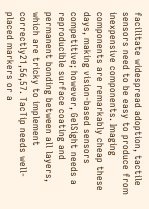facilitate widespread adoption, tactile sensors need to be easy to produce from inexpensive components. Imaging components are remarkably cheap these days, making vision-based sensors competitive; however, GelSight needs a reproducible surface coating and permanent bonding between all layers, which are tricky to implement correctly21,56,57. TacTip needs well-placed markers or a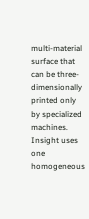multi-material surface that can be three-dimensionally printed only by specialized machines. Insight uses one homogeneous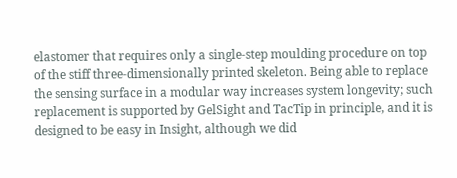elastomer that requires only a single-step moulding procedure on top of the stiff three-dimensionally printed skeleton. Being able to replace the sensing surface in a modular way increases system longevity; such replacement is supported by GelSight and TacTip in principle, and it is designed to be easy in Insight, although we did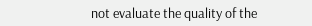not evaluate the quality of the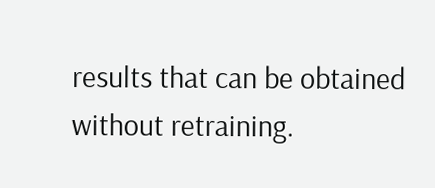results that can be obtained without retraining.